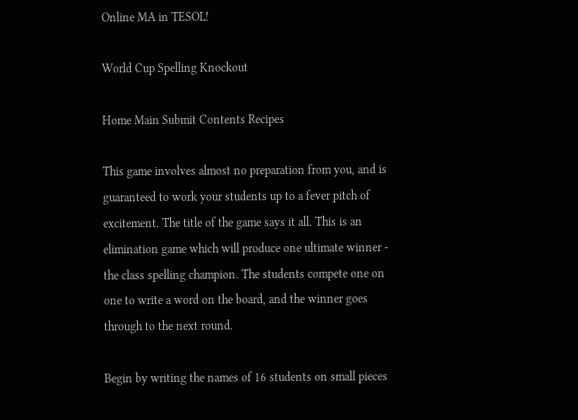Online MA in TESOL!

World Cup Spelling Knockout

Home Main Submit Contents Recipes

This game involves almost no preparation from you, and is guaranteed to work your students up to a fever pitch of excitement. The title of the game says it all. This is an elimination game which will produce one ultimate winner - the class spelling champion. The students compete one on one to write a word on the board, and the winner goes through to the next round.

Begin by writing the names of 16 students on small pieces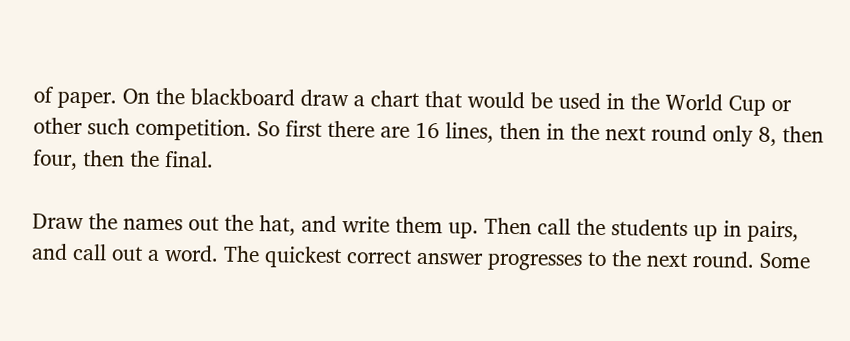of paper. On the blackboard draw a chart that would be used in the World Cup or other such competition. So first there are 16 lines, then in the next round only 8, then four, then the final.

Draw the names out the hat, and write them up. Then call the students up in pairs, and call out a word. The quickest correct answer progresses to the next round. Some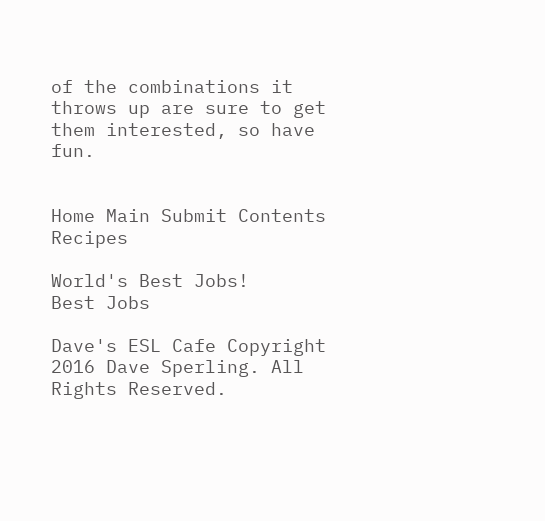of the combinations it throws up are sure to get them interested, so have fun.


Home Main Submit Contents Recipes

World's Best Jobs!
Best Jobs

Dave's ESL Cafe Copyright 2016 Dave Sperling. All Rights Reserved.